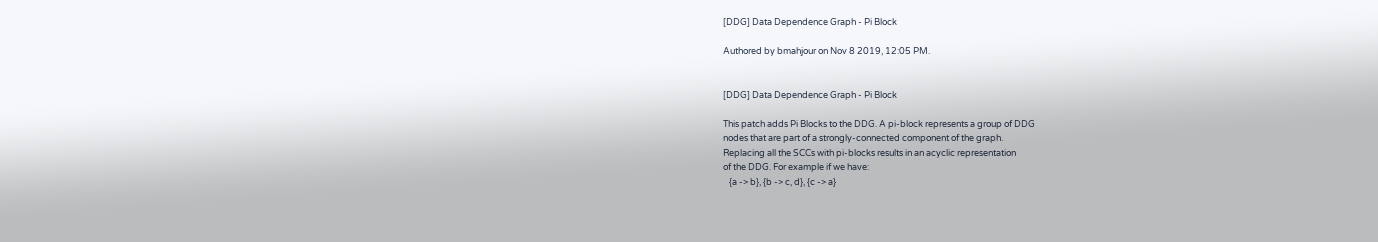[DDG] Data Dependence Graph - Pi Block

Authored by bmahjour on Nov 8 2019, 12:05 PM.


[DDG] Data Dependence Graph - Pi Block

This patch adds Pi Blocks to the DDG. A pi-block represents a group of DDG
nodes that are part of a strongly-connected component of the graph.
Replacing all the SCCs with pi-blocks results in an acyclic representation
of the DDG. For example if we have:
   {a -> b}, {b -> c, d}, {c -> a}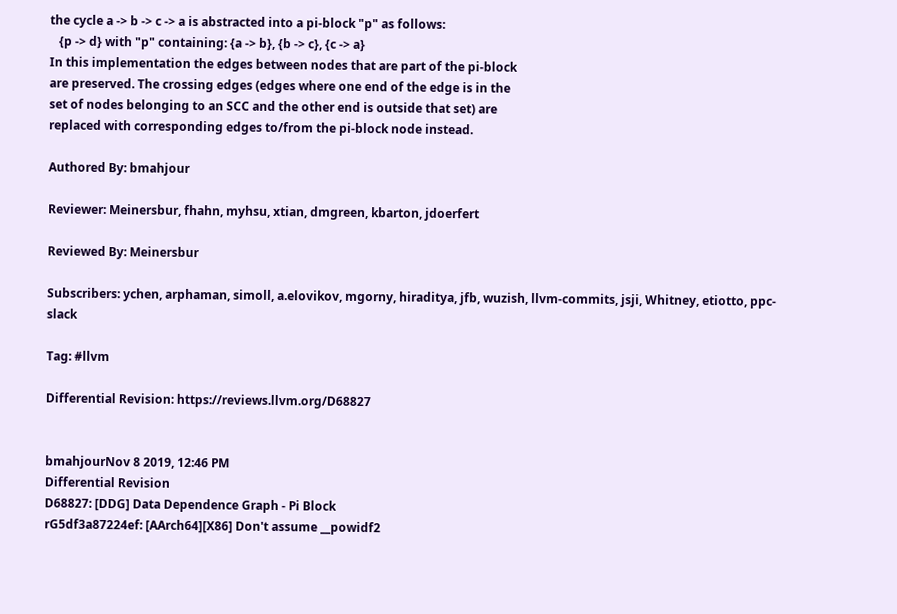the cycle a -> b -> c -> a is abstracted into a pi-block "p" as follows:
   {p -> d} with "p" containing: {a -> b}, {b -> c}, {c -> a}
In this implementation the edges between nodes that are part of the pi-block
are preserved. The crossing edges (edges where one end of the edge is in the
set of nodes belonging to an SCC and the other end is outside that set) are
replaced with corresponding edges to/from the pi-block node instead.

Authored By: bmahjour

Reviewer: Meinersbur, fhahn, myhsu, xtian, dmgreen, kbarton, jdoerfert

Reviewed By: Meinersbur

Subscribers: ychen, arphaman, simoll, a.elovikov, mgorny, hiraditya, jfb, wuzish, llvm-commits, jsji, Whitney, etiotto, ppc-slack

Tag: #llvm

Differential Revision: https://reviews.llvm.org/D68827


bmahjourNov 8 2019, 12:46 PM
Differential Revision
D68827: [DDG] Data Dependence Graph - Pi Block
rG5df3a87224ef: [AArch64][X86] Don't assume __powidf2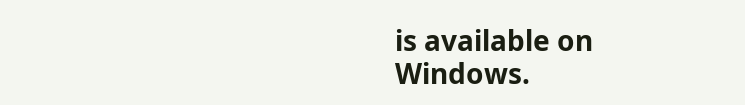is available on Windows.